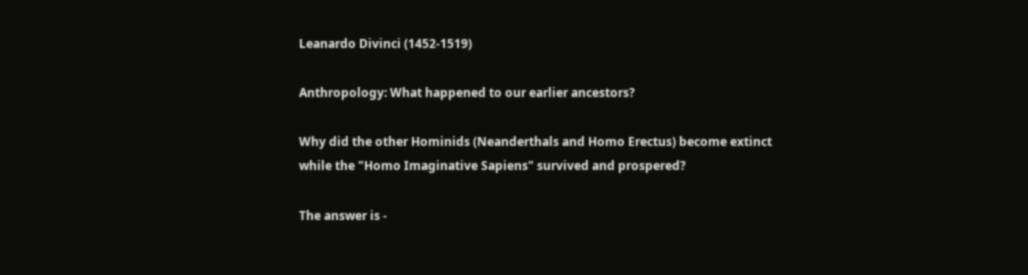Leanardo Divinci (1452-1519)

Anthropology: What happened to our earlier ancestors?

Why did the other Hominids (Neanderthals and Homo Erectus) become extinct while the "Homo Imaginative Sapiens" survived and prospered?

The answer is -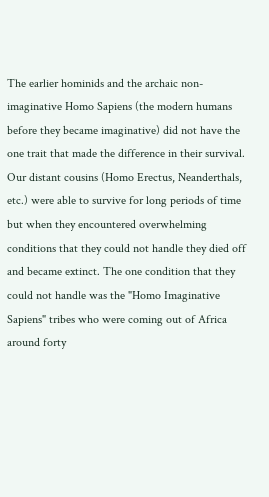The earlier hominids and the archaic non-imaginative Homo Sapiens (the modern humans before they became imaginative) did not have the one trait that made the difference in their survival. Our distant cousins (Homo Erectus, Neanderthals, etc.) were able to survive for long periods of time but when they encountered overwhelming conditions that they could not handle they died off and became extinct. The one condition that they could not handle was the "Homo Imaginative Sapiens" tribes who were coming out of Africa around forty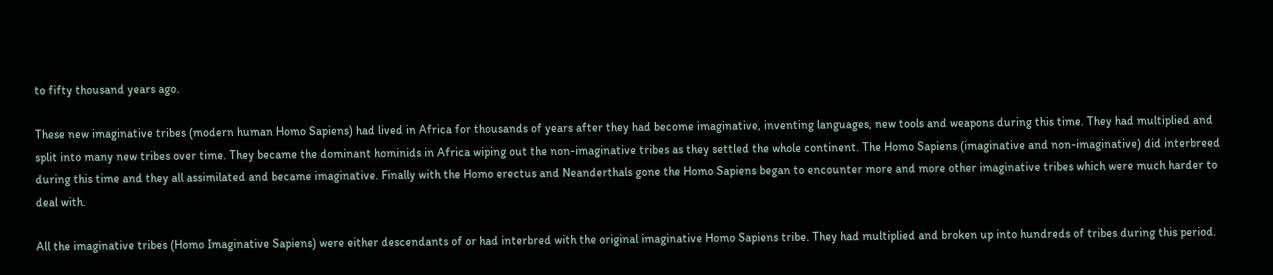to fifty thousand years ago.

These new imaginative tribes (modern human Homo Sapiens) had lived in Africa for thousands of years after they had become imaginative, inventing languages, new tools and weapons during this time. They had multiplied and split into many new tribes over time. They became the dominant hominids in Africa wiping out the non-imaginative tribes as they settled the whole continent. The Homo Sapiens (imaginative and non-imaginative) did interbreed during this time and they all assimilated and became imaginative. Finally with the Homo erectus and Neanderthals gone the Homo Sapiens began to encounter more and more other imaginative tribes which were much harder to deal with.

All the imaginative tribes (Homo Imaginative Sapiens) were either descendants of or had interbred with the original imaginative Homo Sapiens tribe. They had multiplied and broken up into hundreds of tribes during this period.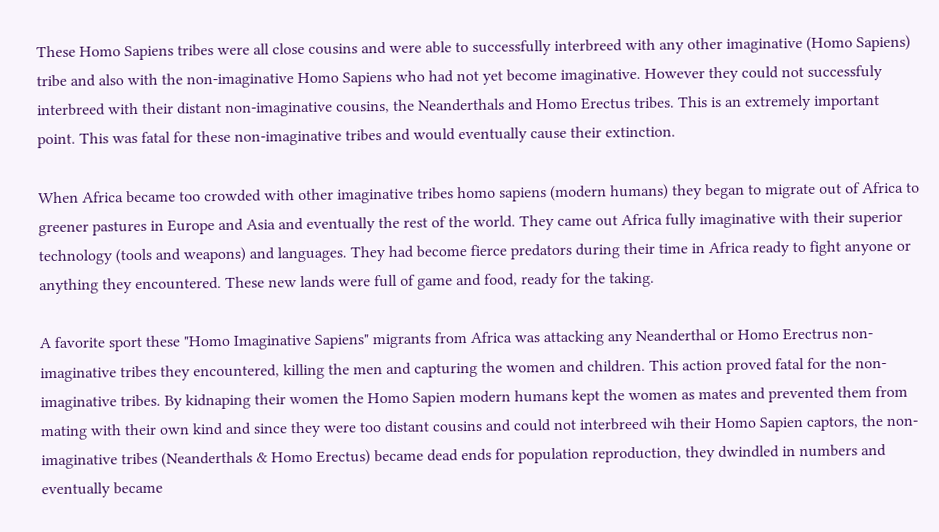These Homo Sapiens tribes were all close cousins and were able to successfully interbreed with any other imaginative (Homo Sapiens) tribe and also with the non-imaginative Homo Sapiens who had not yet become imaginative. However they could not successfuly interbreed with their distant non-imaginative cousins, the Neanderthals and Homo Erectus tribes. This is an extremely important point. This was fatal for these non-imaginative tribes and would eventually cause their extinction.

When Africa became too crowded with other imaginative tribes homo sapiens (modern humans) they began to migrate out of Africa to greener pastures in Europe and Asia and eventually the rest of the world. They came out Africa fully imaginative with their superior technology (tools and weapons) and languages. They had become fierce predators during their time in Africa ready to fight anyone or anything they encountered. These new lands were full of game and food, ready for the taking.

A favorite sport these "Homo Imaginative Sapiens" migrants from Africa was attacking any Neanderthal or Homo Erectrus non-imaginative tribes they encountered, killing the men and capturing the women and children. This action proved fatal for the non-imaginative tribes. By kidnaping their women the Homo Sapien modern humans kept the women as mates and prevented them from mating with their own kind and since they were too distant cousins and could not interbreed wih their Homo Sapien captors, the non-imaginative tribes (Neanderthals & Homo Erectus) became dead ends for population reproduction, they dwindled in numbers and eventually became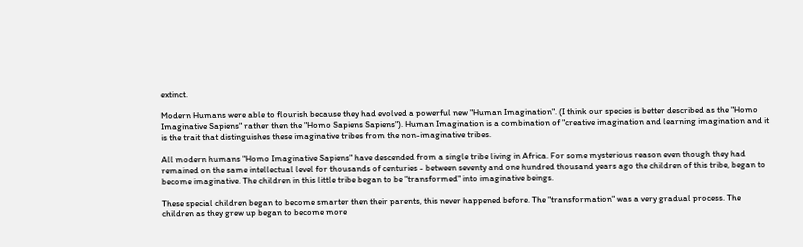extinct.

Modern Humans were able to flourish because they had evolved a powerful new "Human Imagination". (I think our species is better described as the "Homo Imaginative Sapiens" rather then the "Homo Sapiens Sapiens"). Human Imagination is a combination of "creative imagination and learning imagination and it is the trait that distinguishes these imaginative tribes from the non-imaginative tribes.

All modern humans "Homo Imaginative Sapiens" have descended from a single tribe living in Africa. For some mysterious reason even though they had remained on the same intellectual level for thousands of centuries - between seventy and one hundred thousand years ago the children of this tribe, began to become imaginative. The children in this little tribe began to be "transformed" into imaginative beings.

These special children began to become smarter then their parents, this never happened before. The "transformation" was a very gradual process. The children as they grew up began to become more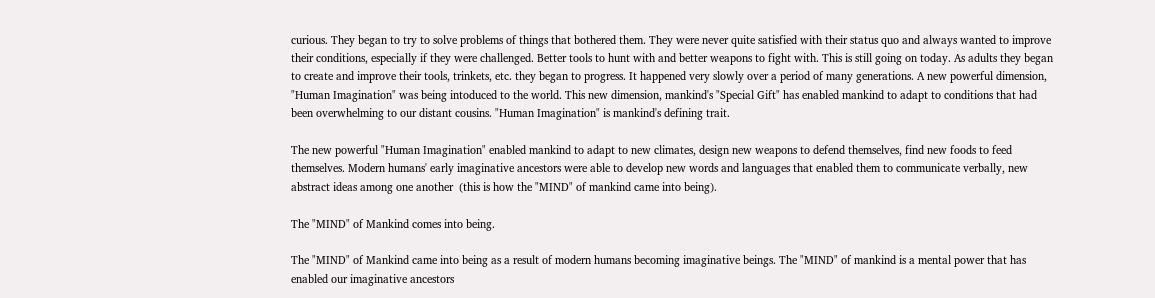curious. They began to try to solve problems of things that bothered them. They were never quite satisfied with their status quo and always wanted to improve their conditions, especially if they were challenged. Better tools to hunt with and better weapons to fight with. This is still going on today. As adults they began to create and improve their tools, trinkets, etc. they began to progress. It happened very slowly over a period of many generations. A new powerful dimension, "Human Imagination" was being intoduced to the world. This new dimension, mankind's "Special Gift" has enabled mankind to adapt to conditions that had been overwhelming to our distant cousins. "Human Imagination" is mankind's defining trait.

The new powerful "Human Imagination" enabled mankind to adapt to new climates, design new weapons to defend themselves, find new foods to feed themselves. Modern humans' early imaginative ancestors were able to develop new words and languages that enabled them to communicate verbally, new abstract ideas among one another  (this is how the "MIND" of mankind came into being).

The "MIND" of Mankind comes into being.

The "MIND" of Mankind came into being as a result of modern humans becoming imaginative beings. The "MIND" of mankind is a mental power that has enabled our imaginative ancestors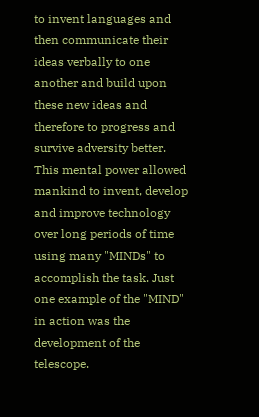to invent languages and then communicate their ideas verbally to one another and build upon these new ideas and therefore to progress and survive adversity better. This mental power allowed mankind to invent, develop and improve technology over long periods of time using many "MINDs" to accomplish the task. Just one example of the "MIND" in action was the development of the telescope.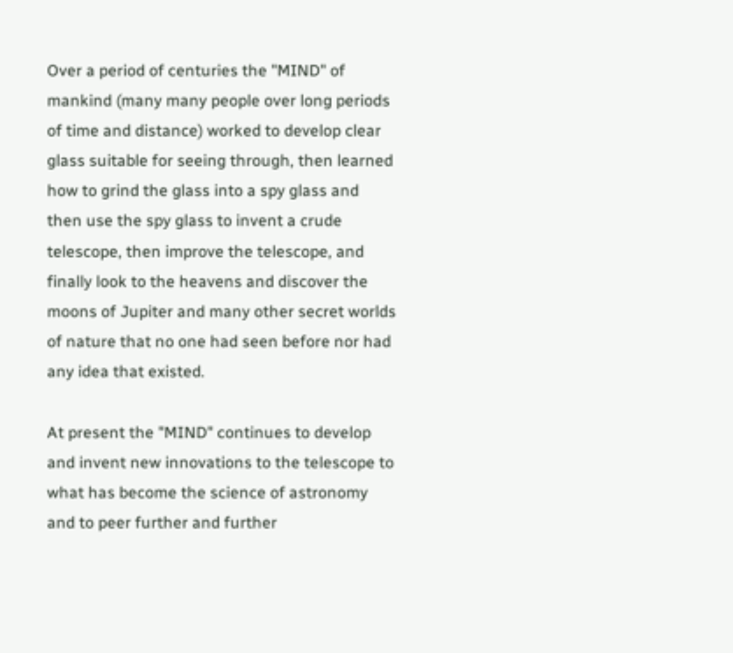Over a period of centuries the "MIND" of mankind (many many people over long periods of time and distance) worked to develop clear glass suitable for seeing through, then learned how to grind the glass into a spy glass and then use the spy glass to invent a crude telescope, then improve the telescope, and finally look to the heavens and discover the moons of Jupiter and many other secret worlds of nature that no one had seen before nor had any idea that existed.

At present the "MIND" continues to develop and invent new innovations to the telescope to what has become the science of astronomy and to peer further and further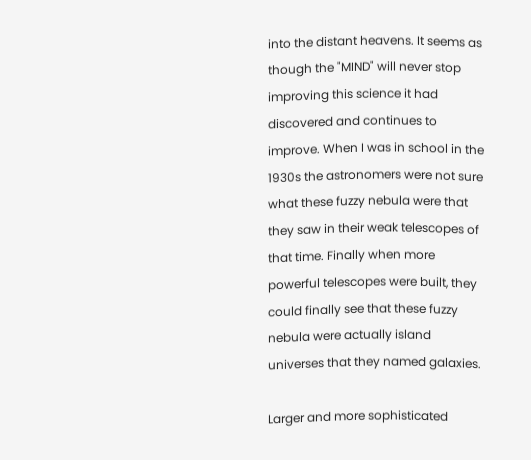into the distant heavens. It seems as though the "MIND" will never stop improving this science it had discovered and continues to improve. When I was in school in the 1930s the astronomers were not sure what these fuzzy nebula were that they saw in their weak telescopes of that time. Finally when more powerful telescopes were built, they could finally see that these fuzzy nebula were actually island universes that they named galaxies.

Larger and more sophisticated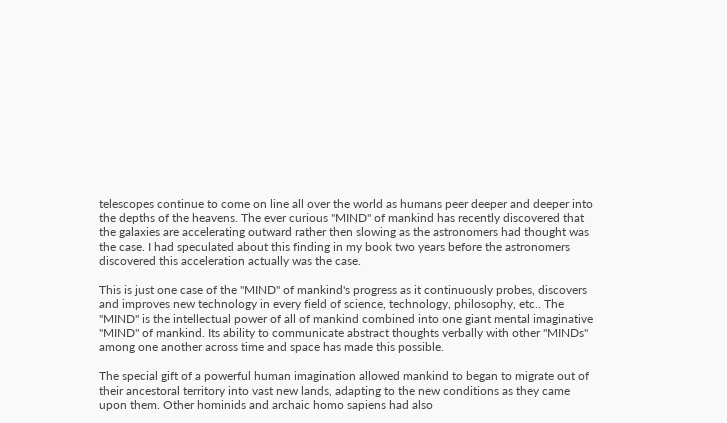telescopes continue to come on line all over the world as humans peer deeper and deeper into the depths of the heavens. The ever curious "MIND" of mankind has recently discovered that the galaxies are accelerating outward rather then slowing as the astronomers had thought was the case. I had speculated about this finding in my book two years before the astronomers discovered this acceleration actually was the case.

This is just one case of the "MIND" of mankind's progress as it continuously probes, discovers and improves new technology in every field of science, technology, philosophy, etc.. The "MIND" is the intellectual power of all of mankind combined into one giant mental imaginative "MIND" of mankind. Its ability to communicate abstract thoughts verbally with other "MINDs" among one another across time and space has made this possible.

The special gift of a powerful human imagination allowed mankind to began to migrate out of their ancestoral territory into vast new lands, adapting to the new conditions as they came upon them. Other hominids and archaic homo sapiens had also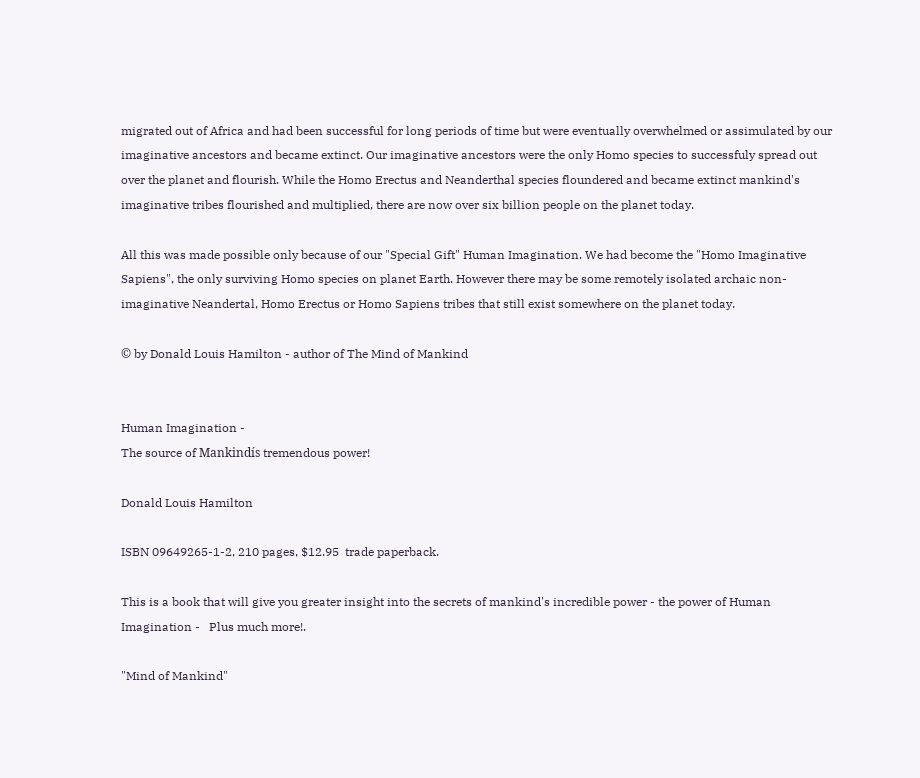migrated out of Africa and had been successful for long periods of time but were eventually overwhelmed or assimulated by our imaginative ancestors and became extinct. Our imaginative ancestors were the only Homo species to successfuly spread out over the planet and flourish. While the Homo Erectus and Neanderthal species floundered and became extinct mankind's imaginative tribes flourished and multiplied, there are now over six billion people on the planet today.

All this was made possible only because of our "Special Gift" Human Imagination. We had become the "Homo Imaginative Sapiens", the only surviving Homo species on planet Earth. However there may be some remotely isolated archaic non-imaginative Neandertal, Homo Erectus or Homo Sapiens tribes that still exist somewhere on the planet today.

© by Donald Louis Hamilton - author of The Mind of Mankind


Human Imagination -
The source of Mankindís tremendous power!

Donald Louis Hamilton

ISBN 09649265-1-2, 210 pages, $12.95  trade paperback.

This is a book that will give you greater insight into the secrets of mankind's incredible power - the power of Human Imagination -   Plus much more!.

"Mind of Mankind"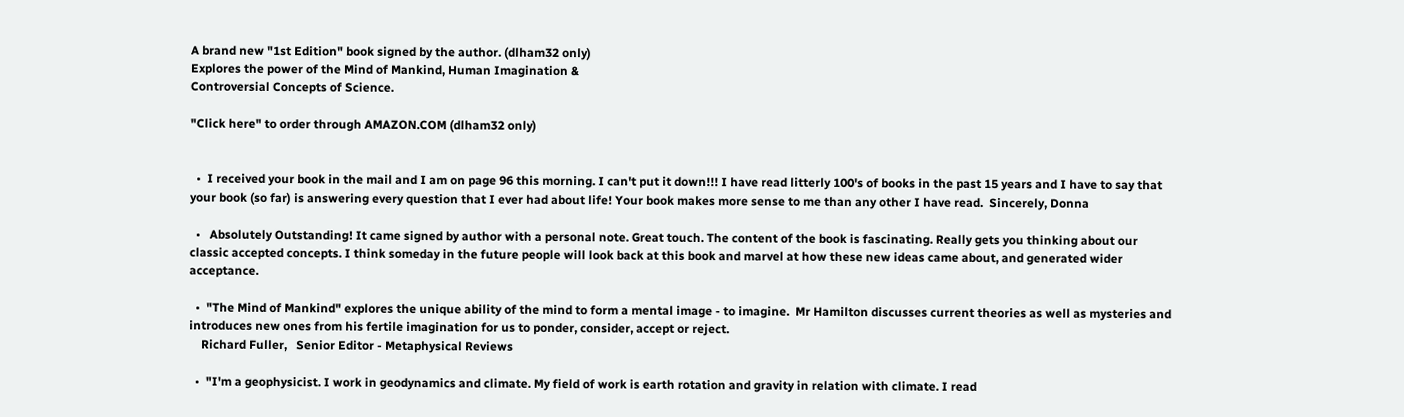A brand new "1st Edition" book signed by the author. (dlham32 only)
Explores the power of the Mind of Mankind, Human Imagination &
Controversial Concepts of Science.

"Click here" to order through AMAZON.COM (dlham32 only)


  •  I received your book in the mail and I am on page 96 this morning. I can't put it down!!! I have read litterly 100's of books in the past 15 years and I have to say that your book (so far) is answering every question that I ever had about life! Your book makes more sense to me than any other I have read.  Sincerely, Donna

  •   Absolutely Outstanding! It came signed by author with a personal note. Great touch. The content of the book is fascinating. Really gets you thinking about our classic accepted concepts. I think someday in the future people will look back at this book and marvel at how these new ideas came about, and generated wider acceptance.

  •  "The Mind of Mankind" explores the unique ability of the mind to form a mental image - to imagine.  Mr Hamilton discusses current theories as well as mysteries and introduces new ones from his fertile imagination for us to ponder, consider, accept or reject.
    Richard Fuller,   Senior Editor - Metaphysical Reviews

  •  "I'm a geophysicist. I work in geodynamics and climate. My field of work is earth rotation and gravity in relation with climate. I read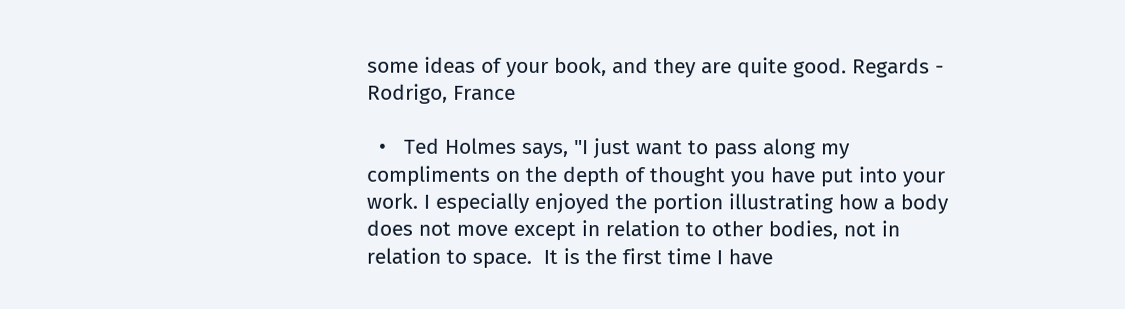some ideas of your book, and they are quite good. Regards - Rodrigo, France

  •   Ted Holmes says, "I just want to pass along my compliments on the depth of thought you have put into your work. I especially enjoyed the portion illustrating how a body does not move except in relation to other bodies, not in relation to space.  It is the first time I have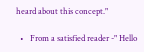heard about this concept."

  •   From a satisfied reader -" Hello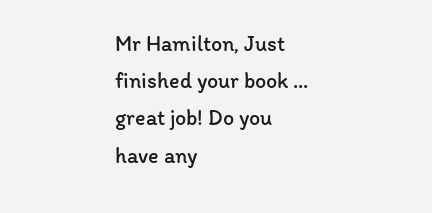Mr Hamilton, Just finished your book ... great job! Do you have any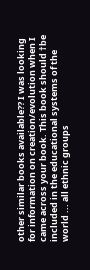other similar books available?? I was looking for information on creation/evolution when I came across your book. This book should †be included in the educational systems of the world ... all ethnic groups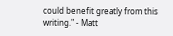could benefit greatly from this writing." - Matt